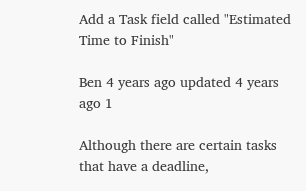Add a Task field called "Estimated Time to Finish"

Ben 4 years ago updated 4 years ago 1

Although there are certain tasks that have a deadline,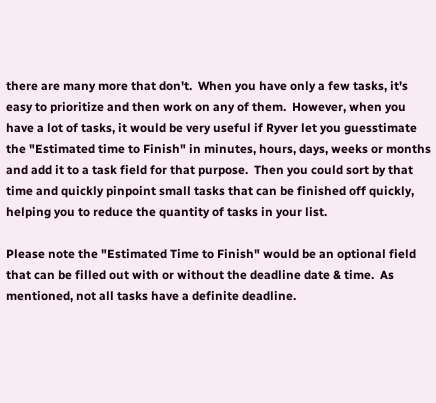there are many more that don't.  When you have only a few tasks, it's easy to prioritize and then work on any of them.  However, when you have a lot of tasks, it would be very useful if Ryver let you guesstimate the "Estimated time to Finish" in minutes, hours, days, weeks or months and add it to a task field for that purpose.  Then you could sort by that time and quickly pinpoint small tasks that can be finished off quickly, helping you to reduce the quantity of tasks in your list.

Please note the "Estimated Time to Finish" would be an optional field that can be filled out with or without the deadline date & time.  As mentioned, not all tasks have a definite deadline.